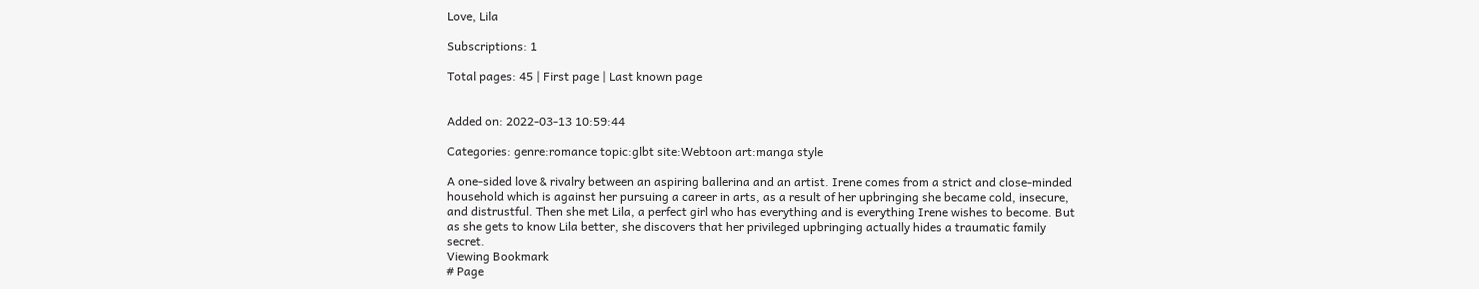Love, Lila

Subscriptions: 1

Total pages: 45 | First page | Last known page


Added on: 2022-03-13 10:59:44

Categories: genre:romance topic:glbt site:Webtoon art:manga style

A one-sided love & rivalry between an aspiring ballerina and an artist. Irene comes from a strict and close-minded household which is against her pursuing a career in arts, as a result of her upbringing she became cold, insecure, and distrustful. Then she met Lila, a perfect girl who has everything and is everything Irene wishes to become. But as she gets to know Lila better, she discovers that her privileged upbringing actually hides a traumatic family secret.
Viewing Bookmark
# Page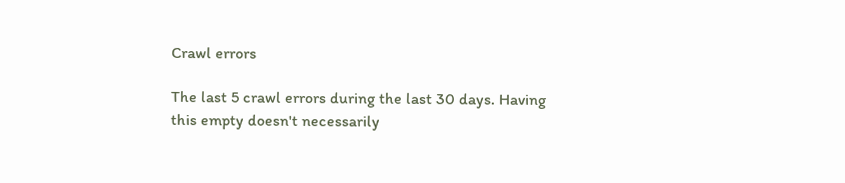Crawl errors

The last 5 crawl errors during the last 30 days. Having this empty doesn't necessarily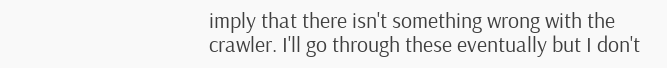imply that there isn't something wrong with the crawler. I'll go through these eventually but I don't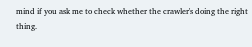mind if you ask me to check whether the crawler's doing the right thing.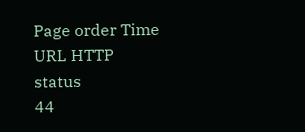Page order Time URL HTTP status
44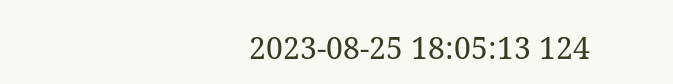2023-08-25 18:05:13 124